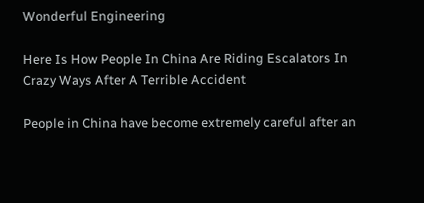Wonderful Engineering

Here Is How People In China Are Riding Escalators In Crazy Ways After A Terrible Accident

People in China have become extremely careful after an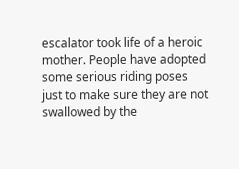escalator took life of a heroic mother. People have adopted some serious riding poses just to make sure they are not swallowed by the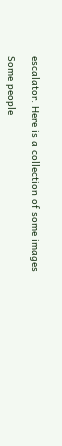escalator. Here is a collection of some images

Some people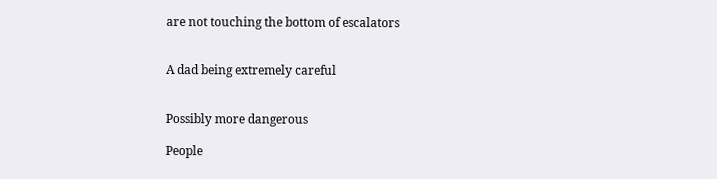are not touching the bottom of escalators


A dad being extremely careful


Possibly more dangerous

People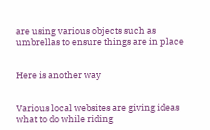are using various objects such as umbrellas to ensure things are in place


Here is another way


Various local websites are giving ideas what to do while riding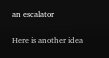an escalator


Here is another idea